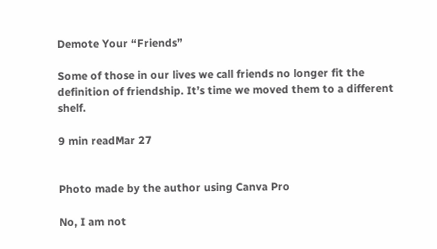Demote Your “Friends”

Some of those in our lives we call friends no longer fit the definition of friendship. It’s time we moved them to a different shelf.

9 min readMar 27


Photo made by the author using Canva Pro

No, I am not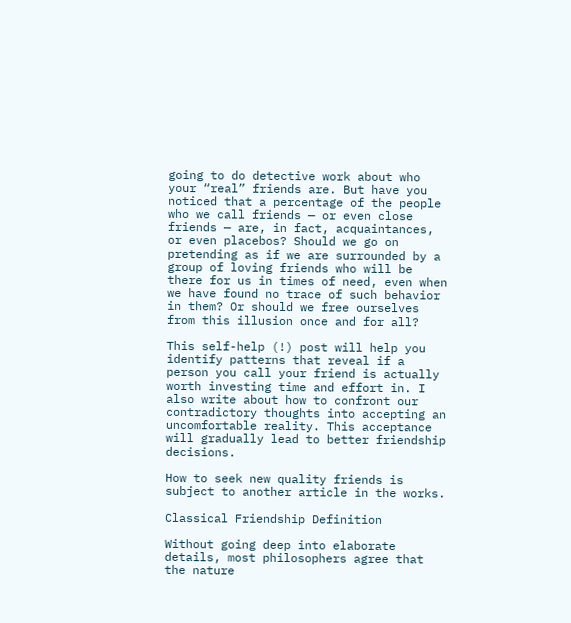going to do detective work about who your “real” friends are. But have you noticed that a percentage of the people who we call friends — or even close friends — are, in fact, acquaintances, or even placebos? Should we go on pretending as if we are surrounded by a group of loving friends who will be there for us in times of need, even when we have found no trace of such behavior in them? Or should we free ourselves from this illusion once and for all?

This self-help (!) post will help you identify patterns that reveal if a person you call your friend is actually worth investing time and effort in. I also write about how to confront our contradictory thoughts into accepting an uncomfortable reality. This acceptance will gradually lead to better friendship decisions.

How to seek new quality friends is subject to another article in the works.

Classical Friendship Definition

Without going deep into elaborate details, most philosophers agree that the nature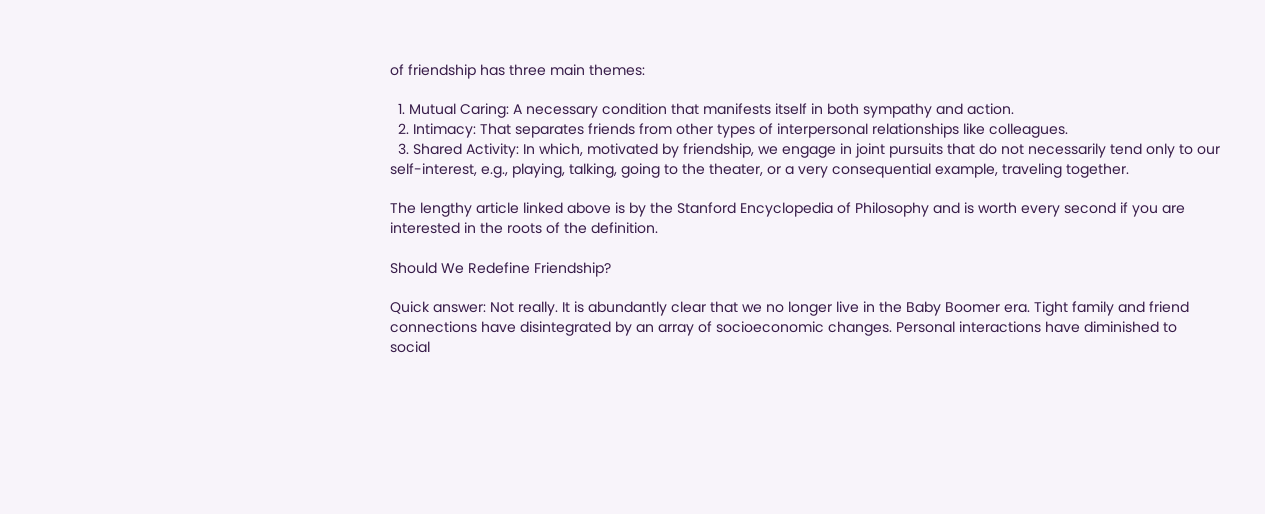of friendship has three main themes:

  1. Mutual Caring: A necessary condition that manifests itself in both sympathy and action.
  2. Intimacy: That separates friends from other types of interpersonal relationships like colleagues.
  3. Shared Activity: In which, motivated by friendship, we engage in joint pursuits that do not necessarily tend only to our self-interest, e.g., playing, talking, going to the theater, or a very consequential example, traveling together.

The lengthy article linked above is by the Stanford Encyclopedia of Philosophy and is worth every second if you are interested in the roots of the definition.

Should We Redefine Friendship?

Quick answer: Not really. It is abundantly clear that we no longer live in the Baby Boomer era. Tight family and friend connections have disintegrated by an array of socioeconomic changes. Personal interactions have diminished to social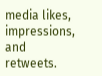media likes, impressions, and retweets.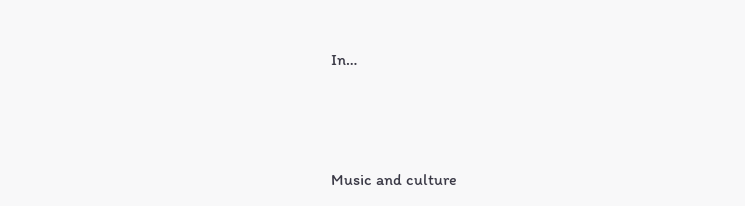In…




Music and culture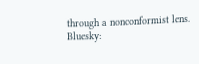through a nonconformist lens. Bluesky: